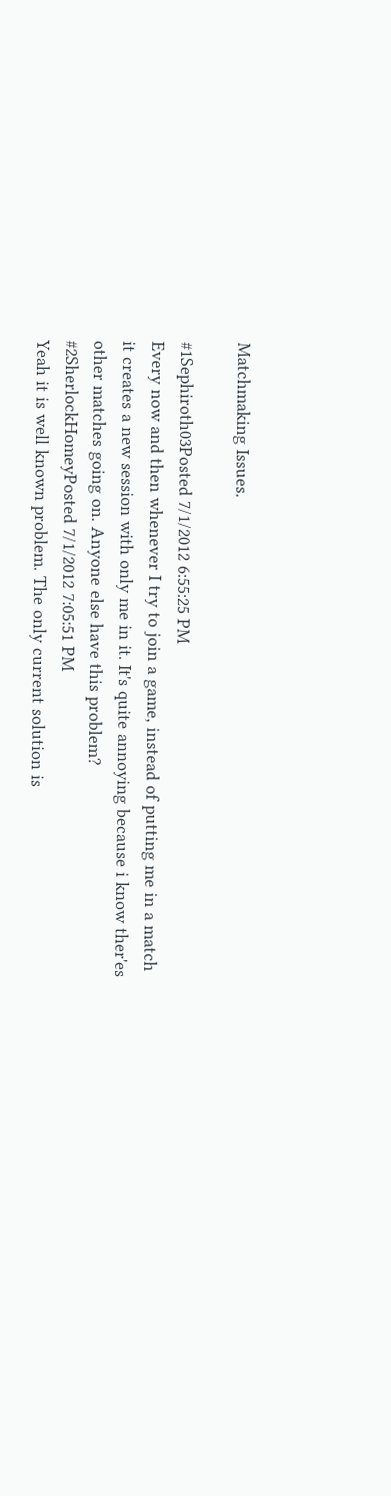Matchmaking Issues.

#1Sephiroth03Posted 7/1/2012 6:55:25 PM
Every now and then whenever I try to join a game, instead of putting me in a match it creates a new session with only me in it. It's quite annoying because i know ther'es other matches going on. Anyone else have this problem?
#2SherlockHomeyPosted 7/1/2012 7:05:51 PM
Yeah it is well known problem. The only current solution is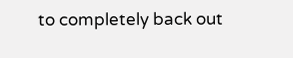to completely back out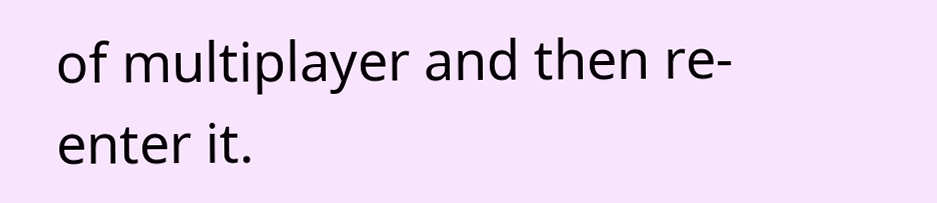of multiplayer and then re-enter it.